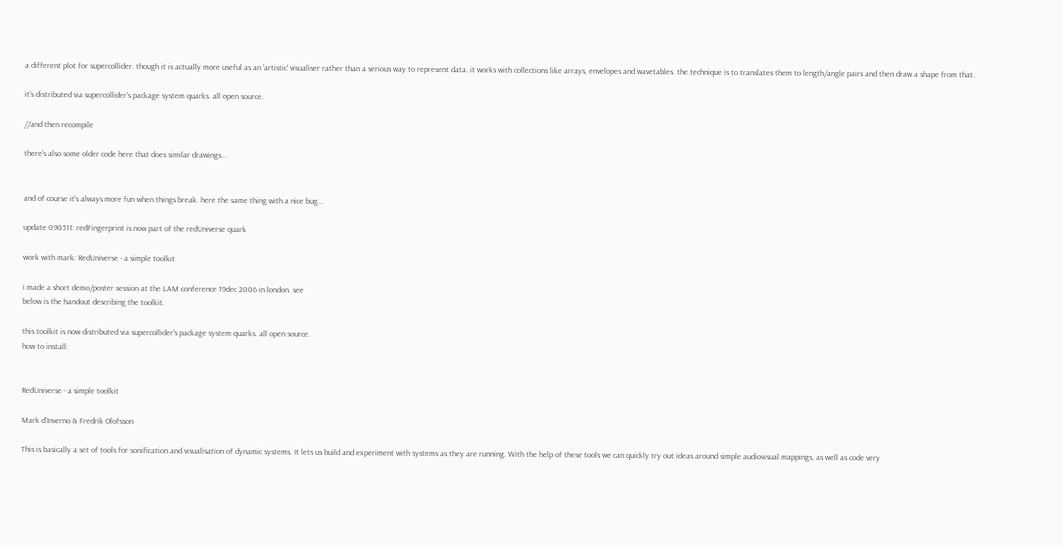a different plot for supercollider. though it is actually more useful as an 'artistic' visualiser rather than a serious way to represent data. it works with collections like arrays, envelopes and wavetables. the technique is to translates them to length/angle pairs and then draw a shape from that.

it's distributed via supercollider's package system quarks. all open source.

//and then recompile

there's also some older code here that does similar drawings...


and of course it's always more fun when things break. here the same thing with a nice bug...

update 090511: redFingerprint is now part of the redUniverse quark

work with mark: RedUniverse - a simple toolkit

i made a short demo/poster session at the LAM conference 19dec 2006 in london. see
below is the handout describing the toolkit.

this toolkit is now distributed via supercollider's package system quarks. all open source.
how to install:


RedUniverse - a simple toolkit

Mark d'Inverno & Fredrik Olofsson

This is basically a set of tools for sonification and visualisation of dynamic systems. It lets us build and experiment with systems as they are running. With the help of these tools we can quickly try out ideas around simple audiovisual mappings, as well as code very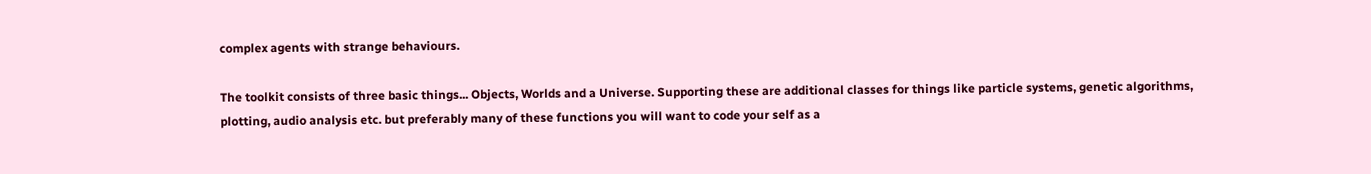complex agents with strange behaviours.

The toolkit consists of three basic things... Objects, Worlds and a Universe. Supporting these are additional classes for things like particle systems, genetic algorithms, plotting, audio analysis etc. but preferably many of these functions you will want to code your self as a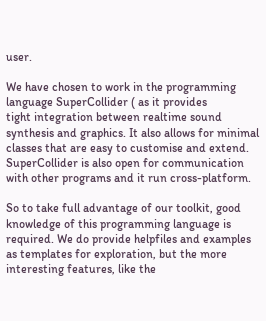user.

We have chosen to work in the programming language SuperCollider ( as it provides
tight integration between realtime sound synthesis and graphics. It also allows for minimal classes that are easy to customise and extend. SuperCollider is also open for communication with other programs and it run cross-platform.

So to take full advantage of our toolkit, good knowledge of this programming language is required. We do provide helpfiles and examples as templates for exploration, but the more interesting features, like the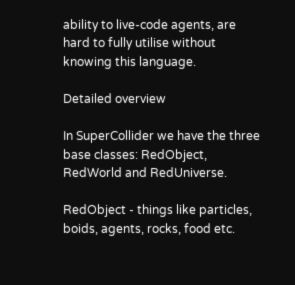ability to live-code agents, are hard to fully utilise without knowing this language.

Detailed overview

In SuperCollider we have the three base classes: RedObject, RedWorld and RedUniverse.

RedObject - things like particles, boids, agents, rocks, food etc.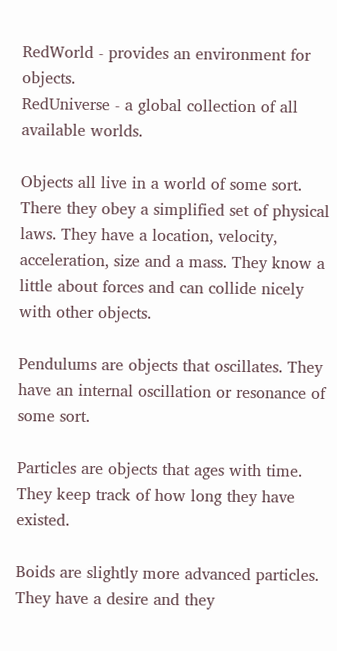RedWorld - provides an environment for objects.
RedUniverse - a global collection of all available worlds.

Objects all live in a world of some sort. There they obey a simplified set of physical laws. They have a location, velocity, acceleration, size and a mass. They know a little about forces and can collide nicely with other objects.

Pendulums are objects that oscillates. They have an internal oscillation or resonance of some sort.

Particles are objects that ages with time. They keep track of how long they have existed.

Boids are slightly more advanced particles. They have a desire and they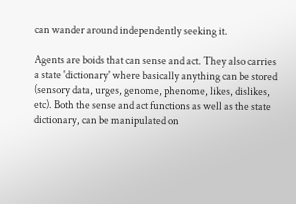can wander around independently seeking it.

Agents are boids that can sense and act. They also carries a state 'dictionary' where basically anything can be stored (sensory data, urges, genome, phenome, likes, dislikes, etc). Both the sense and act functions as well as the state dictionary, can be manipulated on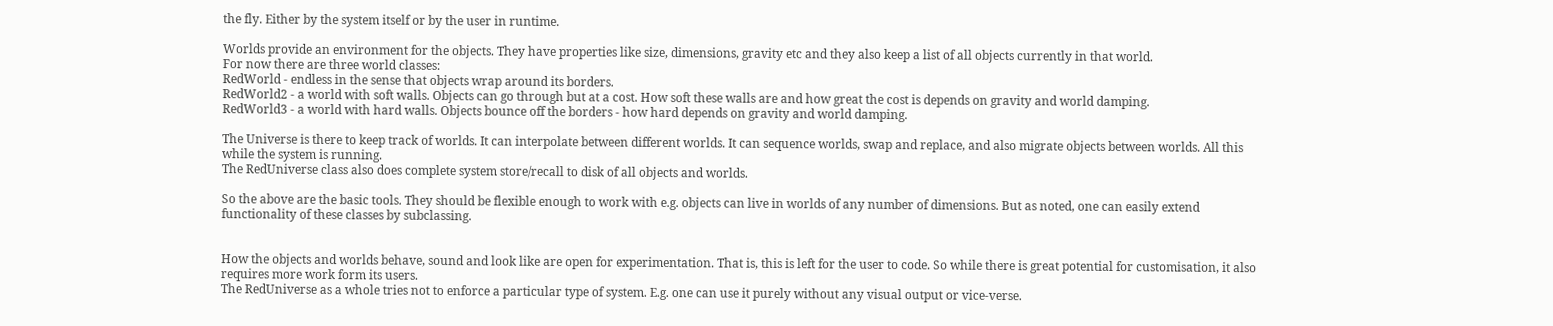the fly. Either by the system itself or by the user in runtime.

Worlds provide an environment for the objects. They have properties like size, dimensions, gravity etc and they also keep a list of all objects currently in that world.
For now there are three world classes:
RedWorld - endless in the sense that objects wrap around its borders.
RedWorld2 - a world with soft walls. Objects can go through but at a cost. How soft these walls are and how great the cost is depends on gravity and world damping.
RedWorld3 - a world with hard walls. Objects bounce off the borders - how hard depends on gravity and world damping.

The Universe is there to keep track of worlds. It can interpolate between different worlds. It can sequence worlds, swap and replace, and also migrate objects between worlds. All this while the system is running.
The RedUniverse class also does complete system store/recall to disk of all objects and worlds.

So the above are the basic tools. They should be flexible enough to work with e.g. objects can live in worlds of any number of dimensions. But as noted, one can easily extend functionality of these classes by subclassing.


How the objects and worlds behave, sound and look like are open for experimentation. That is, this is left for the user to code. So while there is great potential for customisation, it also requires more work form its users.
The RedUniverse as a whole tries not to enforce a particular type of system. E.g. one can use it purely without any visual output or vice-verse.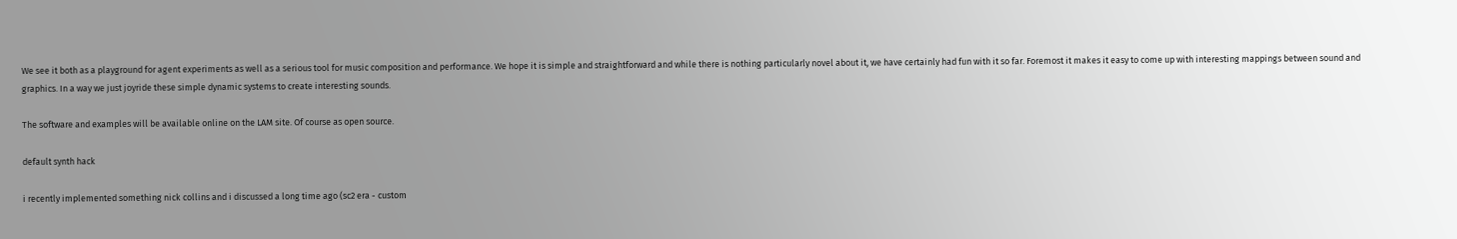We see it both as a playground for agent experiments as well as a serious tool for music composition and performance. We hope it is simple and straightforward and while there is nothing particularly novel about it, we have certainly had fun with it so far. Foremost it makes it easy to come up with interesting mappings between sound and graphics. In a way we just joyride these simple dynamic systems to create interesting sounds.

The software and examples will be available online on the LAM site. Of course as open source.

default synth hack

i recently implemented something nick collins and i discussed a long time ago (sc2 era - custom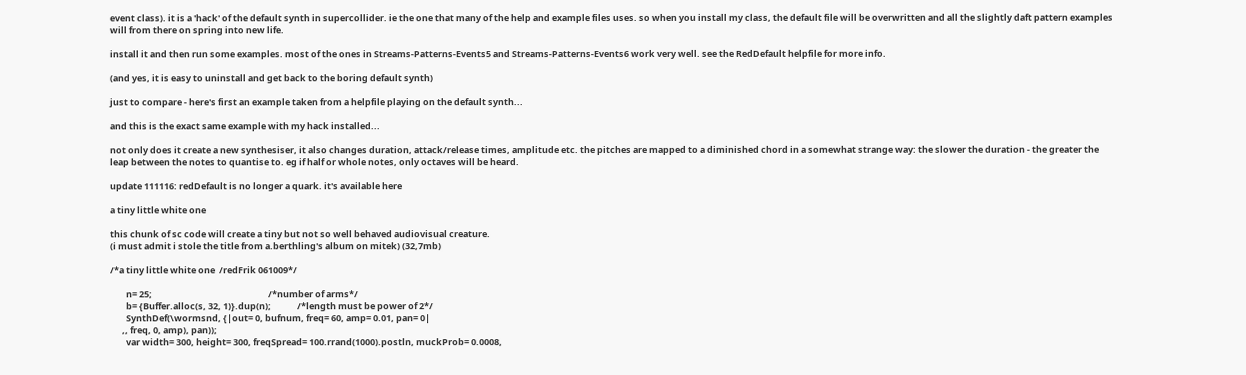event class). it is a 'hack' of the default synth in supercollider. ie the one that many of the help and example files uses. so when you install my class, the default file will be overwritten and all the slightly daft pattern examples will from there on spring into new life.

install it and then run some examples. most of the ones in Streams-Patterns-Events5 and Streams-Patterns-Events6 work very well. see the RedDefault helpfile for more info.

(and yes, it is easy to uninstall and get back to the boring default synth)

just to compare - here's first an example taken from a helpfile playing on the default synth...

and this is the exact same example with my hack installed...

not only does it create a new synthesiser, it also changes duration, attack/release times, amplitude etc. the pitches are mapped to a diminished chord in a somewhat strange way: the slower the duration - the greater the leap between the notes to quantise to. eg if half or whole notes, only octaves will be heard.

update 111116: redDefault is no longer a quark. it's available here

a tiny little white one

this chunk of sc code will create a tiny but not so well behaved audiovisual creature.
(i must admit i stole the title from a.berthling's album on mitek) (32,7mb)

/*a tiny little white one  /redFrik 061009*/

        n= 25;                                                          /*number of arms*/
        b= {Buffer.alloc(s, 32, 1)}.dup(n);             /*length must be power of 2*/
        SynthDef(\wormsnd, {|out= 0, bufnum, freq= 60, amp= 0.01, pan= 0|
      ,, freq, 0, amp), pan));
        var width= 300, height= 300, freqSpread= 100.rrand(1000).postln, muckProb= 0.0008,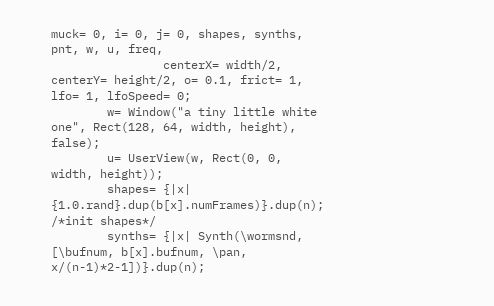muck= 0, i= 0, j= 0, shapes, synths, pnt, w, u, freq,
                centerX= width/2, centerY= height/2, o= 0.1, frict= 1, lfo= 1, lfoSpeed= 0;
        w= Window("a tiny little white one", Rect(128, 64, width, height), false);
        u= UserView(w, Rect(0, 0, width, height));
        shapes= {|x| {1.0.rand}.dup(b[x].numFrames)}.dup(n); /*init shapes*/
        synths= {|x| Synth(\wormsnd, [\bufnum, b[x].bufnum, \pan, x/(n-1)*2-1])}.dup(n);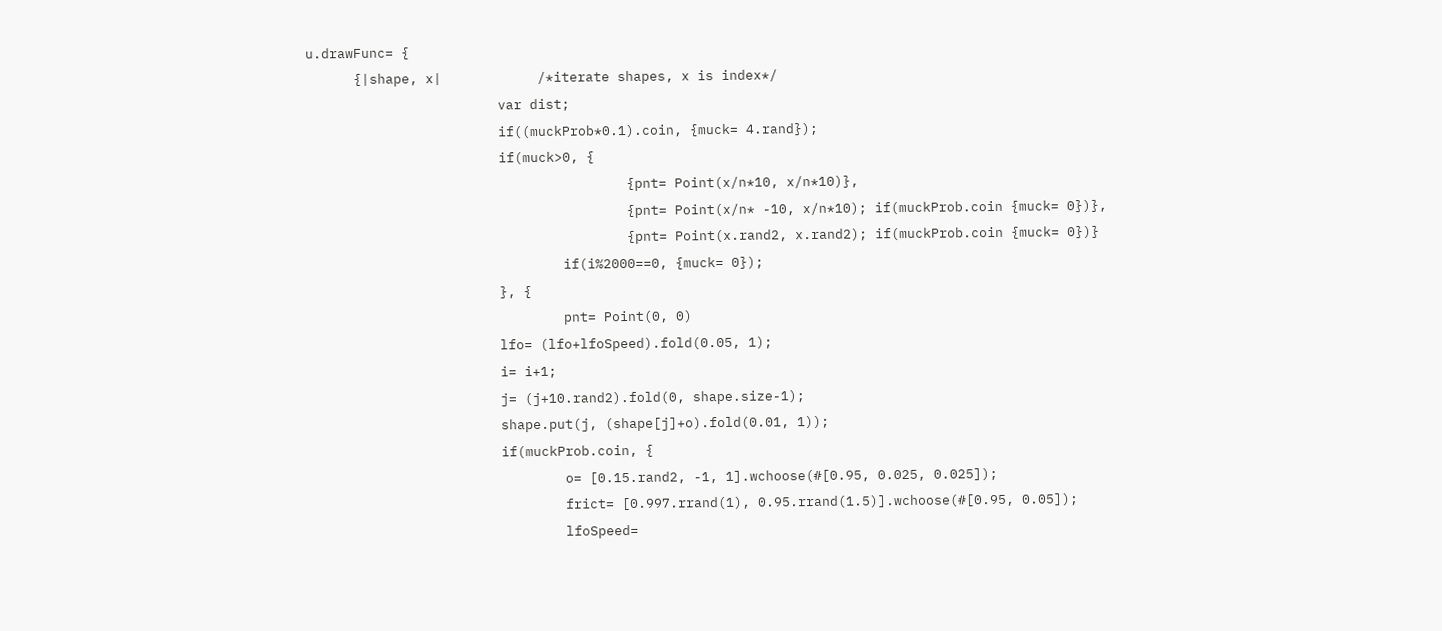u.drawFunc= {
      {|shape, x|            /*iterate shapes, x is index*/
                        var dist;
                        if((muckProb*0.1).coin, {muck= 4.rand});
                        if(muck>0, {
                                        {pnt= Point(x/n*10, x/n*10)},
                                        {pnt= Point(x/n* -10, x/n*10); if(muckProb.coin {muck= 0})},
                                        {pnt= Point(x.rand2, x.rand2); if(muckProb.coin {muck= 0})}
                                if(i%2000==0, {muck= 0});
                        }, {
                                pnt= Point(0, 0)
                        lfo= (lfo+lfoSpeed).fold(0.05, 1);
                        i= i+1;
                        j= (j+10.rand2).fold(0, shape.size-1);
                        shape.put(j, (shape[j]+o).fold(0.01, 1));
                        if(muckProb.coin, {
                                o= [0.15.rand2, -1, 1].wchoose(#[0.95, 0.025, 0.025]);
                                frict= [0.997.rrand(1), 0.95.rrand(1.5)].wchoose(#[0.95, 0.05]);
                                lfoSpeed=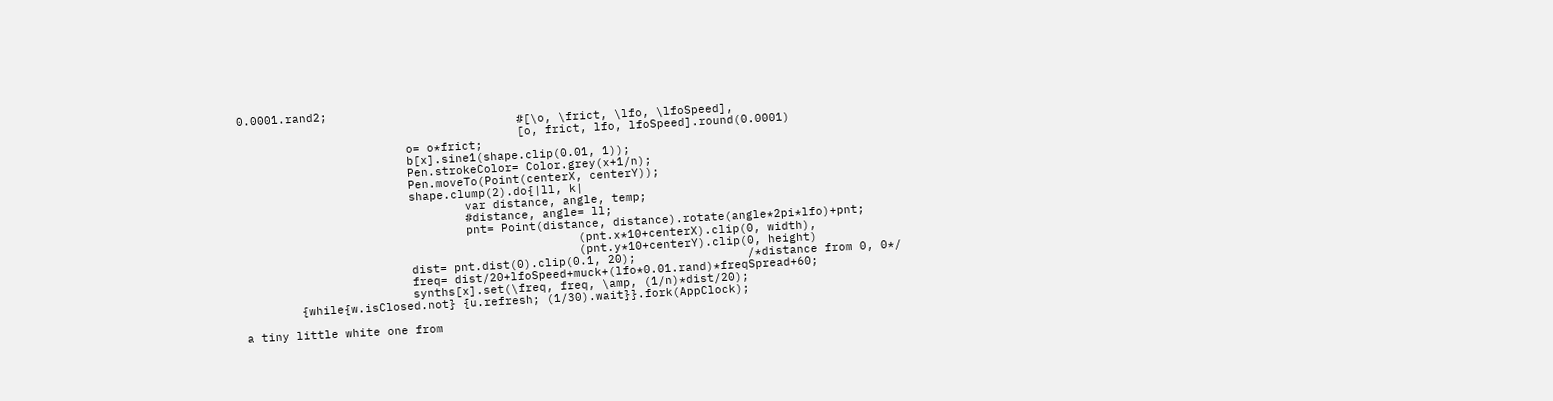0.0001.rand2;
                                        #[\o, \frict, \lfo, \lfoSpeed],
                                        [o, frict, lfo, lfoSpeed].round(0.0001)
                        o= o*frict;
                        b[x].sine1(shape.clip(0.01, 1));
                        Pen.strokeColor= Color.grey(x+1/n);
                        Pen.moveTo(Point(centerX, centerY));
                        shape.clump(2).do{|ll, k|
                                var distance, angle, temp;
                                #distance, angle= ll;
                                pnt= Point(distance, distance).rotate(angle*2pi*lfo)+pnt;
                                                (pnt.x*10+centerX).clip(0, width),
                                                (pnt.y*10+centerY).clip(0, height)
                        dist= pnt.dist(0).clip(0.1, 20);                /*distance from 0, 0*/
                        freq= dist/20+lfoSpeed+muck+(lfo*0.01.rand)*freqSpread+60;
                        synths[x].set(\freq, freq, \amp, (1/n)*dist/20);
        {while{w.isClosed.not} {u.refresh; (1/30).wait}}.fork(AppClock);

a tiny little white one from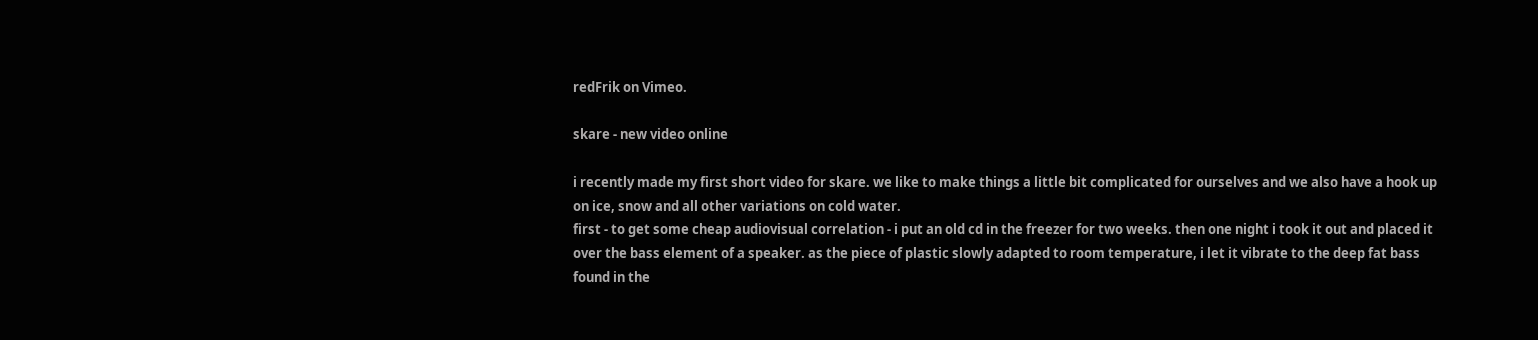redFrik on Vimeo.

skare - new video online

i recently made my first short video for skare. we like to make things a little bit complicated for ourselves and we also have a hook up on ice, snow and all other variations on cold water.
first - to get some cheap audiovisual correlation - i put an old cd in the freezer for two weeks. then one night i took it out and placed it over the bass element of a speaker. as the piece of plastic slowly adapted to room temperature, i let it vibrate to the deep fat bass found in the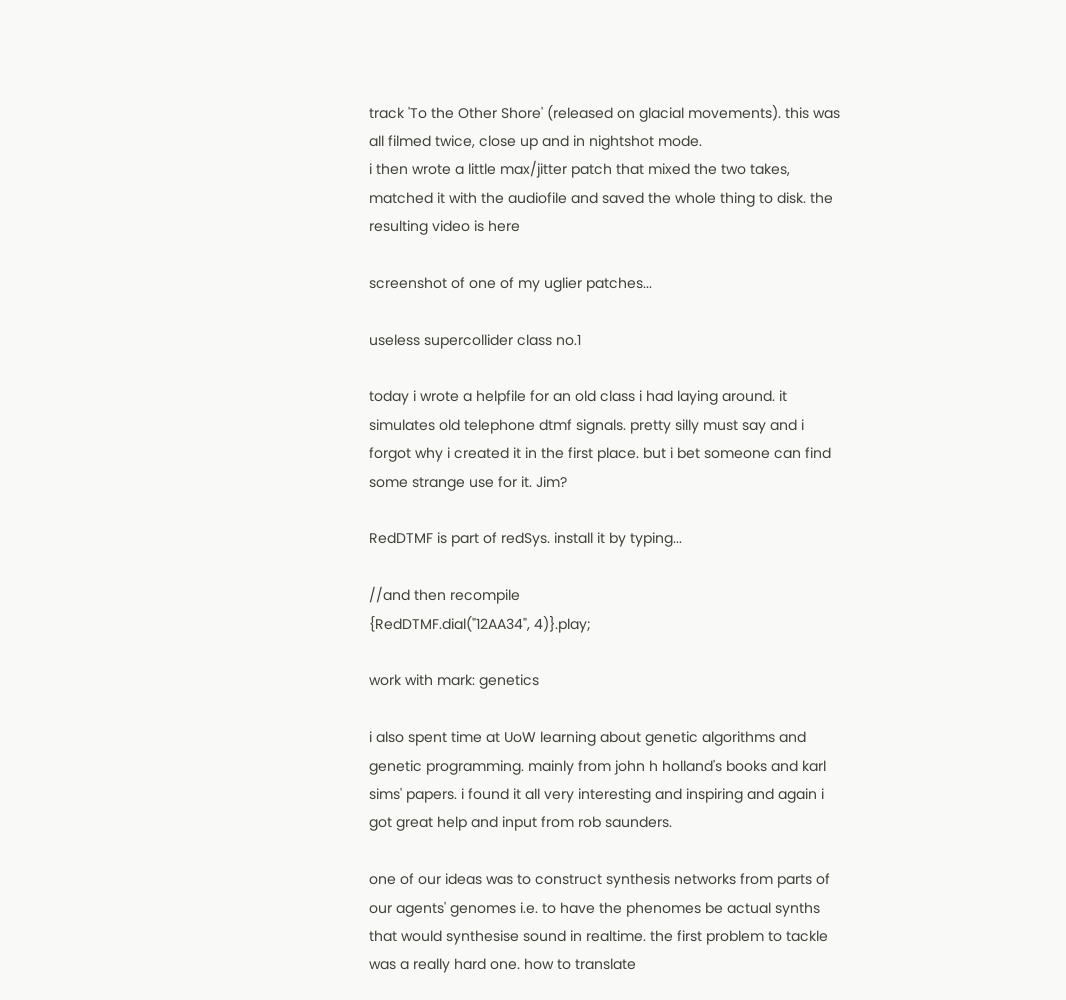track 'To the Other Shore' (released on glacial movements). this was all filmed twice, close up and in nightshot mode.
i then wrote a little max/jitter patch that mixed the two takes, matched it with the audiofile and saved the whole thing to disk. the resulting video is here

screenshot of one of my uglier patches...

useless supercollider class no.1

today i wrote a helpfile for an old class i had laying around. it simulates old telephone dtmf signals. pretty silly must say and i forgot why i created it in the first place. but i bet someone can find some strange use for it. Jim?

RedDTMF is part of redSys. install it by typing...

//and then recompile
{RedDTMF.dial("12AA34", 4)}.play;

work with mark: genetics

i also spent time at UoW learning about genetic algorithms and genetic programming. mainly from john h holland's books and karl sims' papers. i found it all very interesting and inspiring and again i got great help and input from rob saunders.

one of our ideas was to construct synthesis networks from parts of our agents' genomes i.e. to have the phenomes be actual synths that would synthesise sound in realtime. the first problem to tackle was a really hard one. how to translate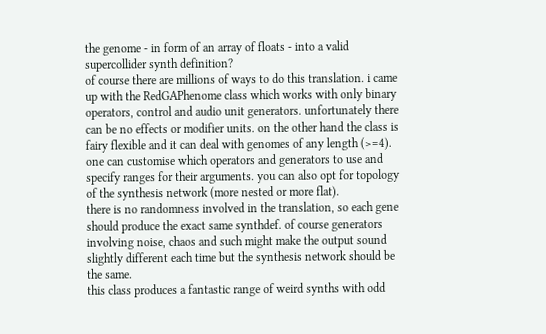the genome - in form of an array of floats - into a valid supercollider synth definition?
of course there are millions of ways to do this translation. i came up with the RedGAPhenome class which works with only binary operators, control and audio unit generators. unfortunately there can be no effects or modifier units. on the other hand the class is fairy flexible and it can deal with genomes of any length (>=4). one can customise which operators and generators to use and specify ranges for their arguments. you can also opt for topology of the synthesis network (more nested or more flat).
there is no randomness involved in the translation, so each gene should produce the exact same synthdef. of course generators involving noise, chaos and such might make the output sound slightly different each time but the synthesis network should be the same.
this class produces a fantastic range of weird synths with odd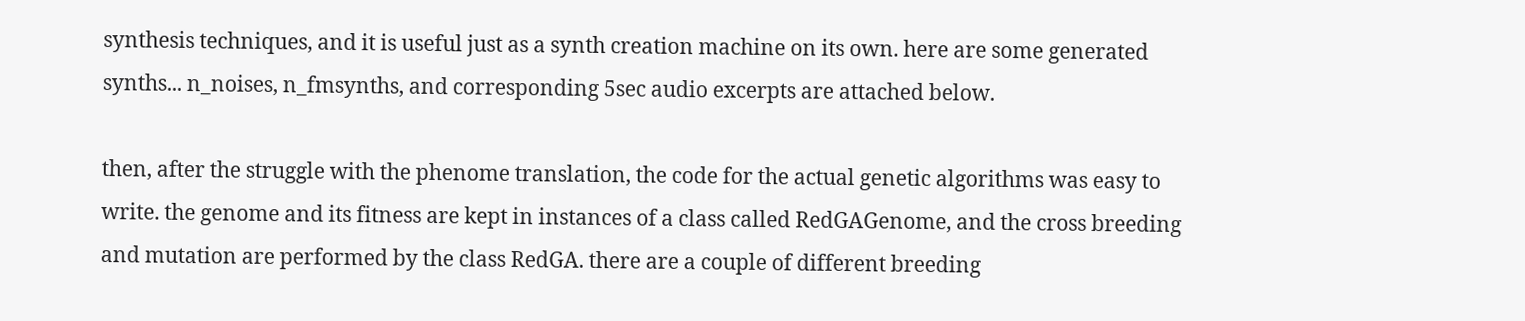synthesis techniques, and it is useful just as a synth creation machine on its own. here are some generated synths... n_noises, n_fmsynths, and corresponding 5sec audio excerpts are attached below.

then, after the struggle with the phenome translation, the code for the actual genetic algorithms was easy to write. the genome and its fitness are kept in instances of a class called RedGAGenome, and the cross breeding and mutation are performed by the class RedGA. there are a couple of different breeding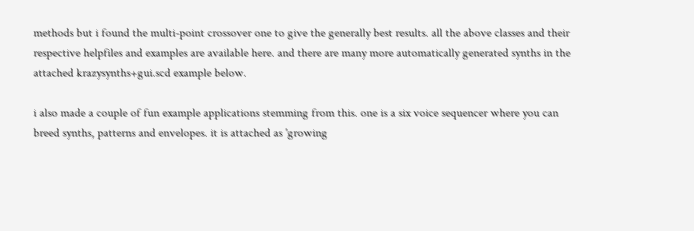methods but i found the multi-point crossover one to give the generally best results. all the above classes and their respective helpfiles and examples are available here. and there are many more automatically generated synths in the attached krazysynths+gui.scd example below.

i also made a couple of fun example applications stemming from this. one is a six voice sequencer where you can breed synths, patterns and envelopes. it is attached as 'growing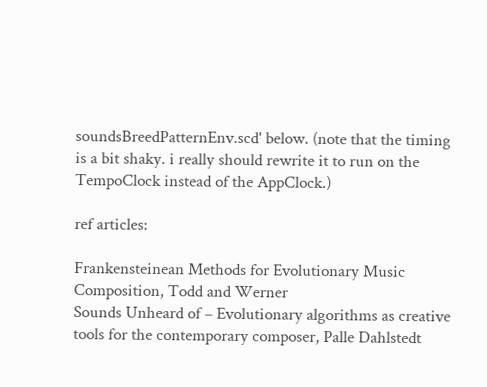soundsBreedPatternEnv.scd' below. (note that the timing is a bit shaky. i really should rewrite it to run on the TempoClock instead of the AppClock.)

ref articles:

Frankensteinean Methods for Evolutionary Music Composition, Todd and Werner
Sounds Unheard of – Evolutionary algorithms as creative tools for the contemporary composer, Palle Dahlstedt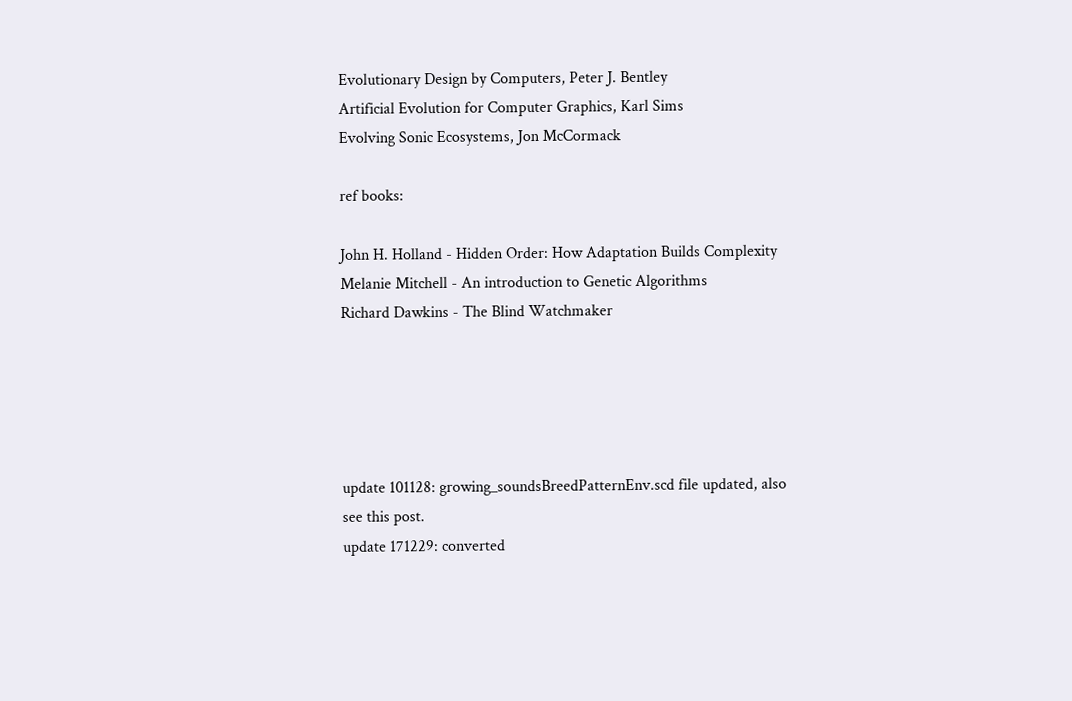Evolutionary Design by Computers, Peter J. Bentley
Artificial Evolution for Computer Graphics, Karl Sims
Evolving Sonic Ecosystems, Jon McCormack

ref books:

John H. Holland - Hidden Order: How Adaptation Builds Complexity
Melanie Mitchell - An introduction to Genetic Algorithms
Richard Dawkins - The Blind Watchmaker





update 101128: growing_soundsBreedPatternEnv.scd file updated, also see this post.
update 171229: converted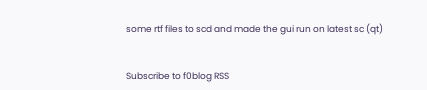some rtf files to scd and made the gui run on latest sc (qt)


Subscribe to f0blog RSS